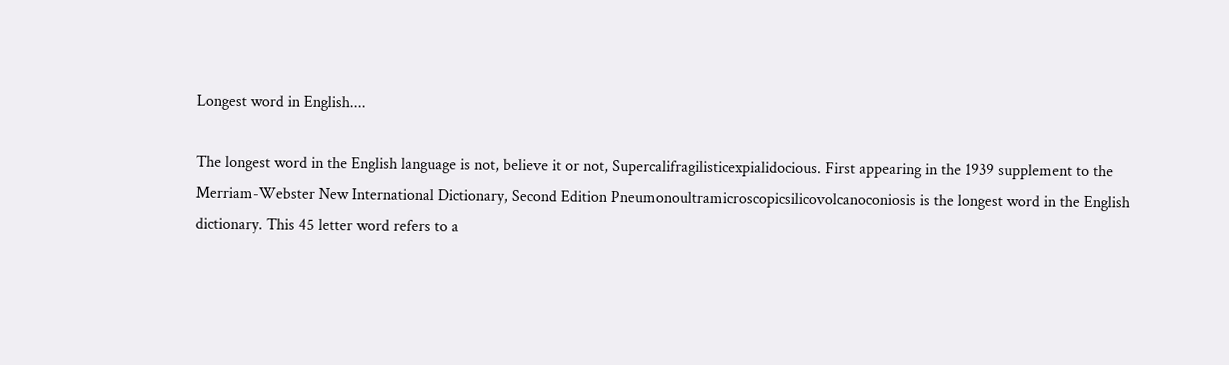Longest word in English....

The longest word in the English language is not, believe it or not, Supercalifragilisticexpialidocious. First appearing in the 1939 supplement to the Merriam-Webster New International Dictionary, Second Edition Pneumonoultramicroscopicsilicovolcanoconiosis is the longest word in the English dictionary. This 45 letter word refers to a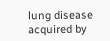lung disease acquired by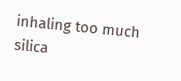inhaling too much silica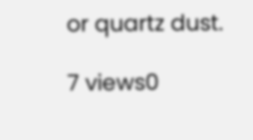or quartz dust.

7 views0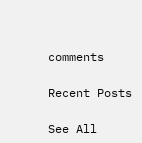comments

Recent Posts

See All